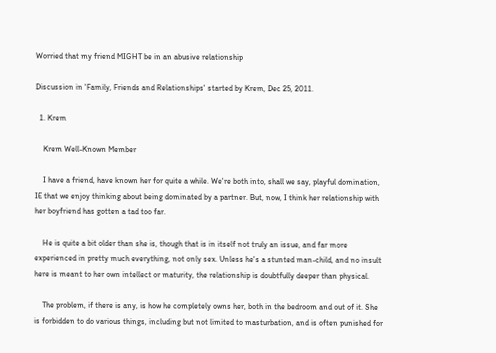Worried that my friend MIGHT be in an abusive relationship

Discussion in 'Family, Friends and Relationships' started by Krem, Dec 25, 2011.

  1. Krem

    Krem Well-Known Member

    I have a friend, have known her for quite a while. We're both into, shall we say, playful domination, IE that we enjoy thinking about being dominated by a partner. But, now, I think her relationship with her boyfriend has gotten a tad too far.

    He is quite a bit older than she is, though that is in itself not truly an issue, and far more experienced in pretty much everything, not only sex. Unless he's a stunted man-child, and no insult here is meant to her own intellect or maturity, the relationship is doubtfully deeper than physical.

    The problem, if there is any, is how he completely owns her, both in the bedroom and out of it. She is forbidden to do various things, including but not limited to masturbation, and is often punished for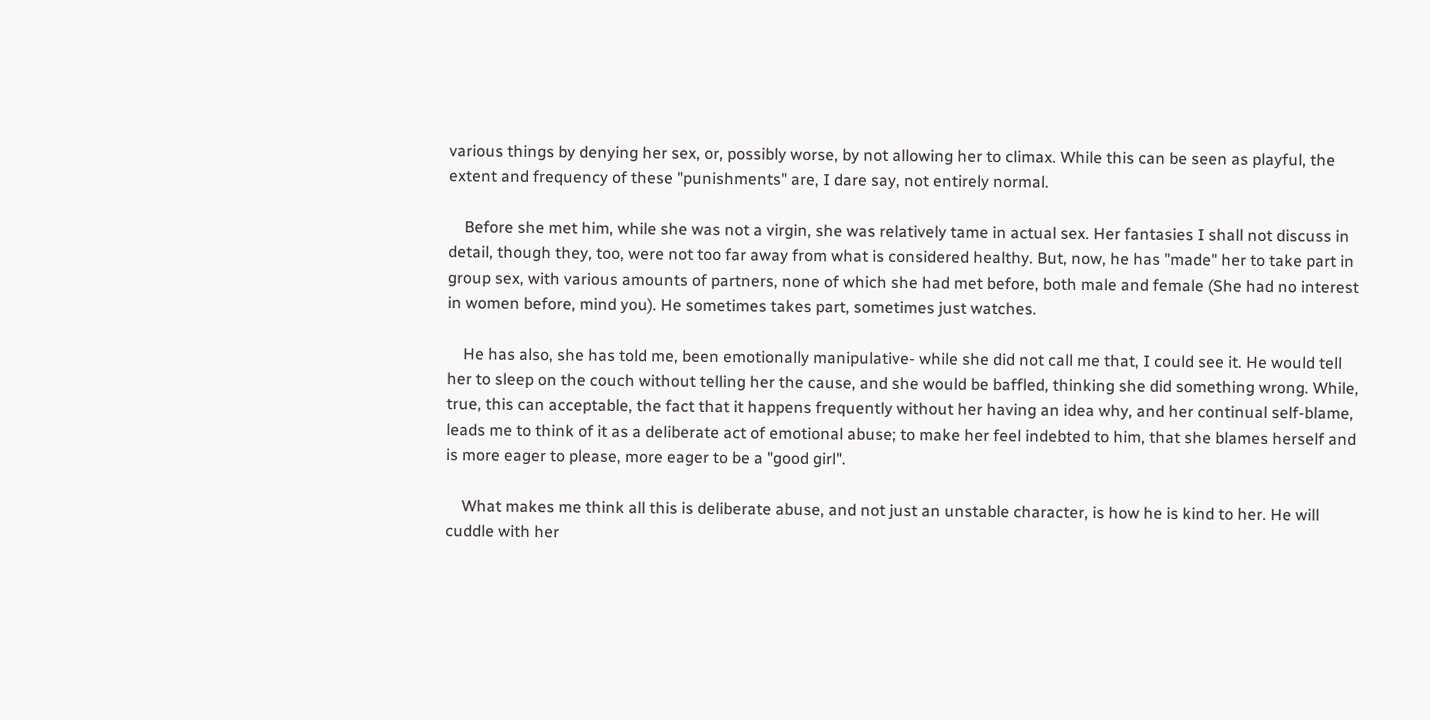various things by denying her sex, or, possibly worse, by not allowing her to climax. While this can be seen as playful, the extent and frequency of these "punishments" are, I dare say, not entirely normal.

    Before she met him, while she was not a virgin, she was relatively tame in actual sex. Her fantasies I shall not discuss in detail, though they, too, were not too far away from what is considered healthy. But, now, he has "made" her to take part in group sex, with various amounts of partners, none of which she had met before, both male and female (She had no interest in women before, mind you). He sometimes takes part, sometimes just watches.

    He has also, she has told me, been emotionally manipulative- while she did not call me that, I could see it. He would tell her to sleep on the couch without telling her the cause, and she would be baffled, thinking she did something wrong. While, true, this can acceptable, the fact that it happens frequently without her having an idea why, and her continual self-blame, leads me to think of it as a deliberate act of emotional abuse; to make her feel indebted to him, that she blames herself and is more eager to please, more eager to be a "good girl".

    What makes me think all this is deliberate abuse, and not just an unstable character, is how he is kind to her. He will cuddle with her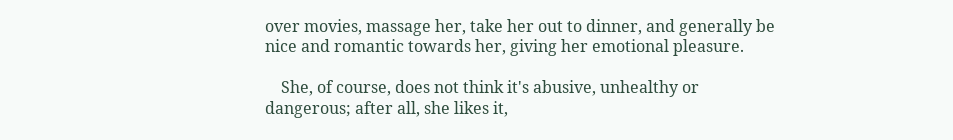over movies, massage her, take her out to dinner, and generally be nice and romantic towards her, giving her emotional pleasure.

    She, of course, does not think it's abusive, unhealthy or dangerous; after all, she likes it,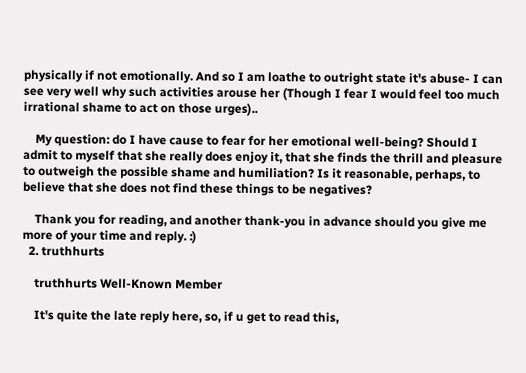physically if not emotionally. And so I am loathe to outright state it's abuse- I can see very well why such activities arouse her (Though I fear I would feel too much irrational shame to act on those urges)..

    My question: do I have cause to fear for her emotional well-being? Should I admit to myself that she really does enjoy it, that she finds the thrill and pleasure to outweigh the possible shame and humiliation? Is it reasonable, perhaps, to believe that she does not find these things to be negatives?

    Thank you for reading, and another thank-you in advance should you give me more of your time and reply. :)
  2. truthhurts

    truthhurts Well-Known Member

    It's quite the late reply here, so, if u get to read this,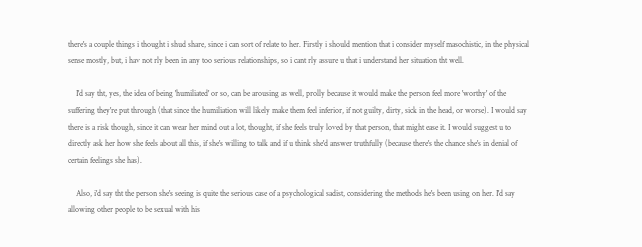there's a couple things i thought i shud share, since i can sort of relate to her. Firstly i should mention that i consider myself masochistic, in the physical sense mostly, but, i hav not rly been in any too serious relationships, so i cant rly assure u that i understand her situation tht well.

    I'd say tht, yes, the idea of being 'humiliated' or so, can be arousing as well, prolly because it would make the person feel more 'worthy' of the suffering they're put through (that since the humiliation will likely make them feel inferior, if not guilty, dirty, sick in the head, or worse). I would say there is a risk though, since it can wear her mind out a lot, thought, if she feels truly loved by that person, that might ease it. I would suggest u to directly ask her how she feels about all this, if she's willing to talk and if u think she'd answer truthfully (because there's the chance she's in denial of certain feelings she has).

    Also, i'd say tht the person she's seeing is quite the serious case of a psychological sadist, considering the methods he's been using on her. I'd say allowing other people to be sexual with his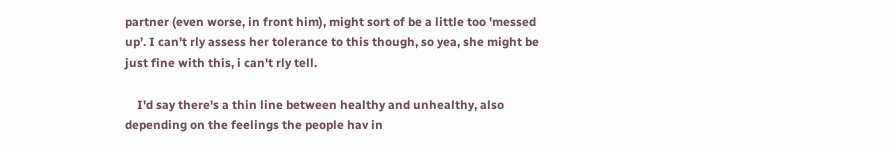partner (even worse, in front him), might sort of be a little too 'messed up'. I can't rly assess her tolerance to this though, so yea, she might be just fine with this, i can't rly tell.

    I'd say there's a thin line between healthy and unhealthy, also depending on the feelings the people hav in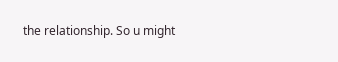the relationship. So u might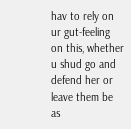hav to rely on ur gut-feeling on this, whether u shud go and defend her or leave them be as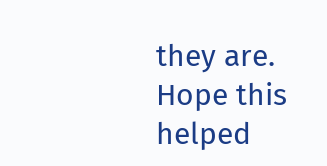they are. Hope this helped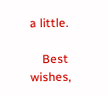a little.

    Best wishes,